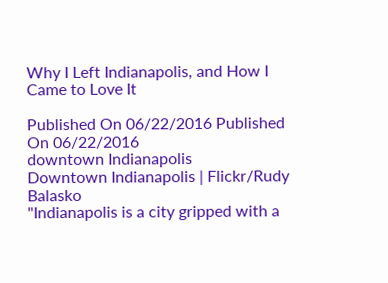Why I Left Indianapolis, and How I Came to Love It

Published On 06/22/2016 Published On 06/22/2016
downtown Indianapolis
Downtown Indianapolis | Flickr/Rudy Balasko
"Indianapolis is a city gripped with a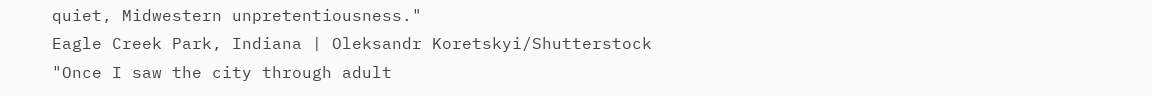quiet, Midwestern unpretentiousness."
Eagle Creek Park, Indiana | Oleksandr Koretskyi/Shutterstock
"Once I saw the city through adult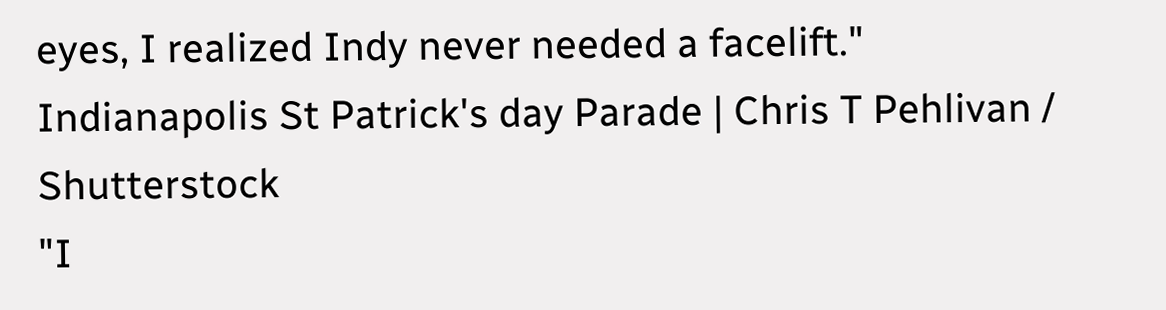eyes, I realized Indy never needed a facelift."
Indianapolis St Patrick's day Parade | Chris T Pehlivan / Shutterstock
"I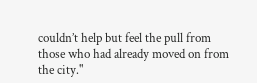couldn’t help but feel the pull from those who had already moved on from the city."